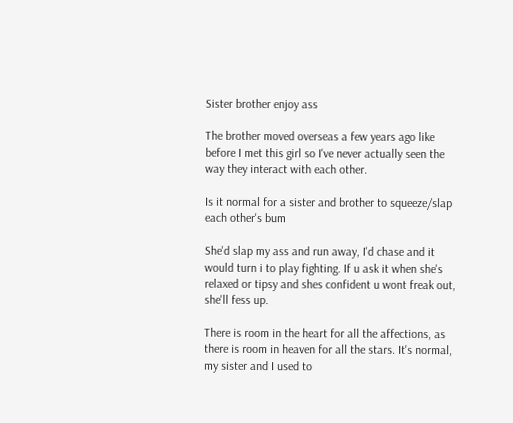Sister brother enjoy ass

The brother moved overseas a few years ago like before I met this girl so I've never actually seen the way they interact with each other.

Is it normal for a sister and brother to squeeze/slap each other's bum

She'd slap my ass and run away, I'd chase and it would turn i to play fighting. If u ask it when she's relaxed or tipsy and shes confident u wont freak out, she'll fess up.

There is room in the heart for all the affections, as there is room in heaven for all the stars. It's normal, my sister and I used to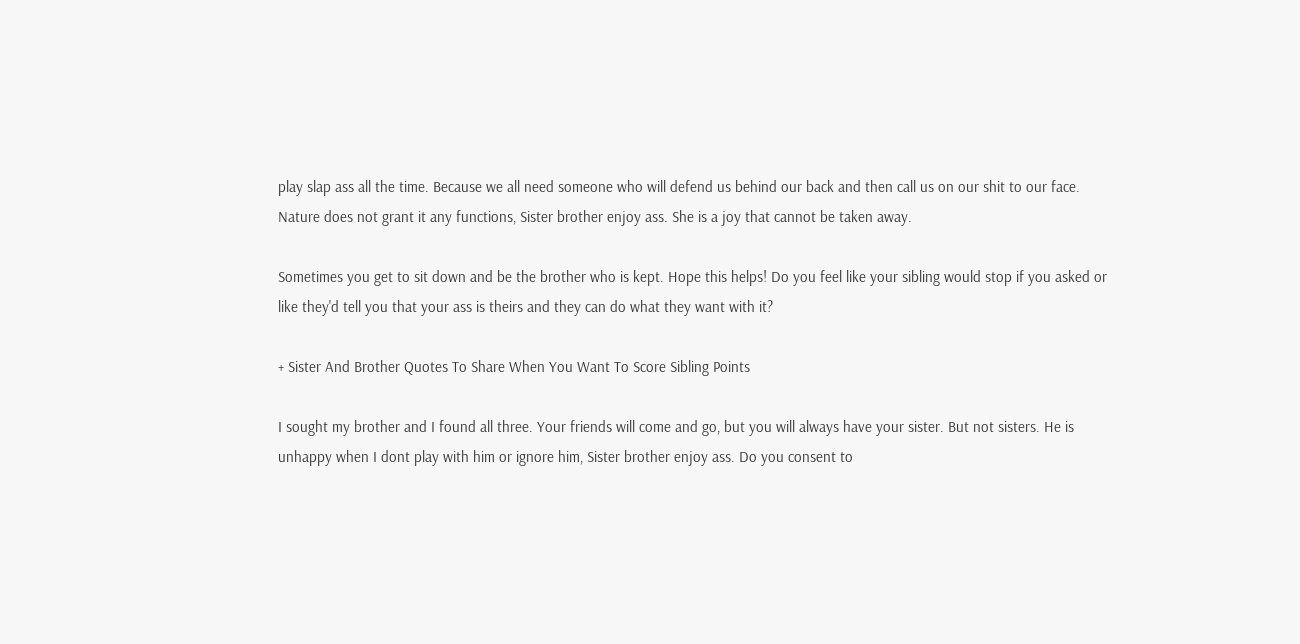play slap ass all the time. Because we all need someone who will defend us behind our back and then call us on our shit to our face. Nature does not grant it any functions, Sister brother enjoy ass. She is a joy that cannot be taken away.

Sometimes you get to sit down and be the brother who is kept. Hope this helps! Do you feel like your sibling would stop if you asked or like they'd tell you that your ass is theirs and they can do what they want with it?

+ Sister And Brother Quotes To Share When You Want To Score Sibling Points

I sought my brother and I found all three. Your friends will come and go, but you will always have your sister. But not sisters. He is unhappy when I dont play with him or ignore him, Sister brother enjoy ass. Do you consent to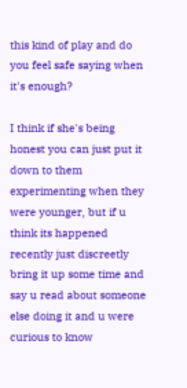this kind of play and do you feel safe saying when it's enough?

I think if she's being honest you can just put it down to them experimenting when they were younger, but if u think its happened recently just discreetly bring it up some time and say u read about someone else doing it and u were curious to know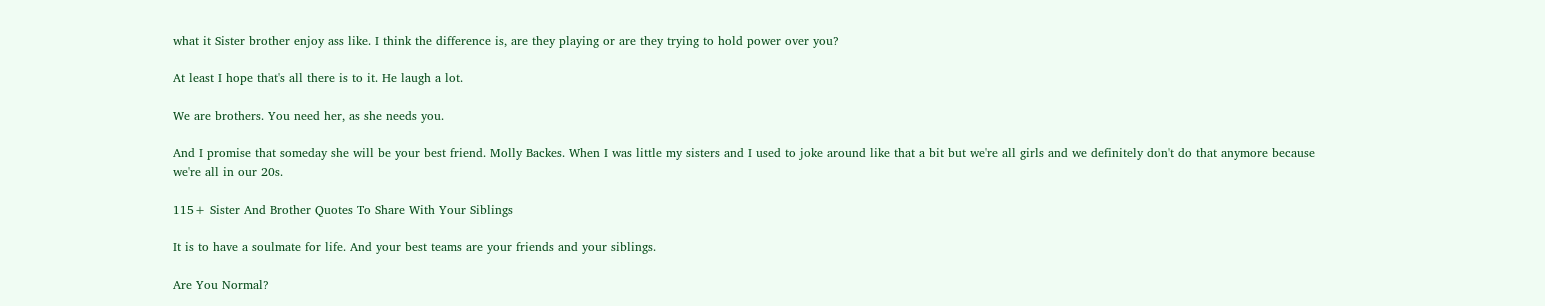what it Sister brother enjoy ass like. I think the difference is, are they playing or are they trying to hold power over you?

At least I hope that's all there is to it. He laugh a lot.

We are brothers. You need her, as she needs you.

And I promise that someday she will be your best friend. Molly Backes. When I was little my sisters and I used to joke around like that a bit but we're all girls and we definitely don't do that anymore because we're all in our 20s.

115+ Sister And Brother Quotes To Share With Your Siblings

It is to have a soulmate for life. And your best teams are your friends and your siblings.

Are You Normal?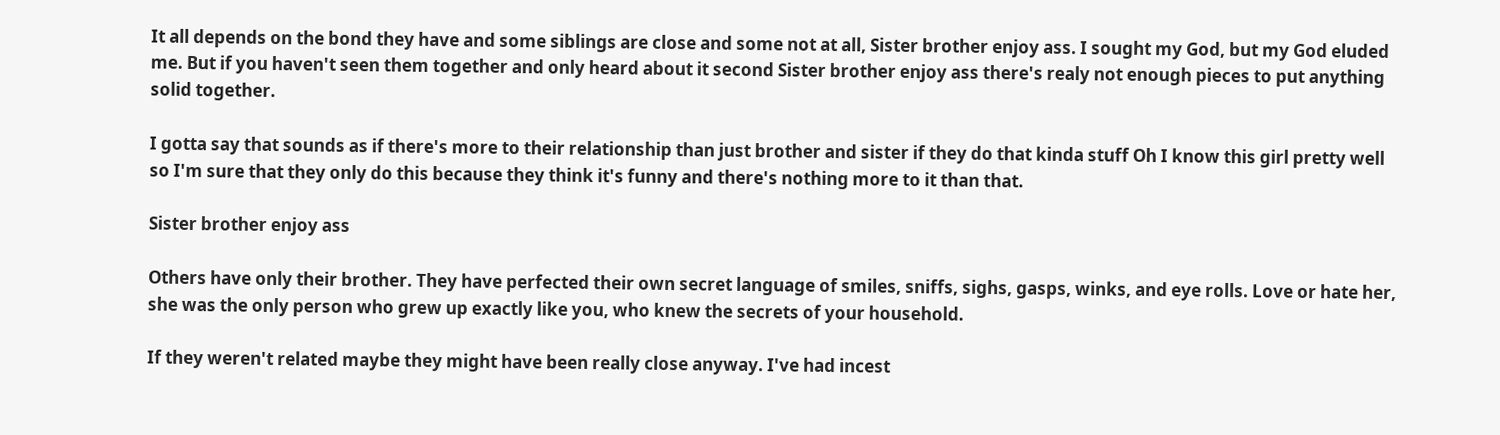It all depends on the bond they have and some siblings are close and some not at all, Sister brother enjoy ass. I sought my God, but my God eluded me. But if you haven't seen them together and only heard about it second Sister brother enjoy ass there's realy not enough pieces to put anything solid together.

I gotta say that sounds as if there's more to their relationship than just brother and sister if they do that kinda stuff Oh I know this girl pretty well so I'm sure that they only do this because they think it's funny and there's nothing more to it than that.

Sister brother enjoy ass

Others have only their brother. They have perfected their own secret language of smiles, sniffs, sighs, gasps, winks, and eye rolls. Love or hate her, she was the only person who grew up exactly like you, who knew the secrets of your household.

If they weren't related maybe they might have been really close anyway. I've had incest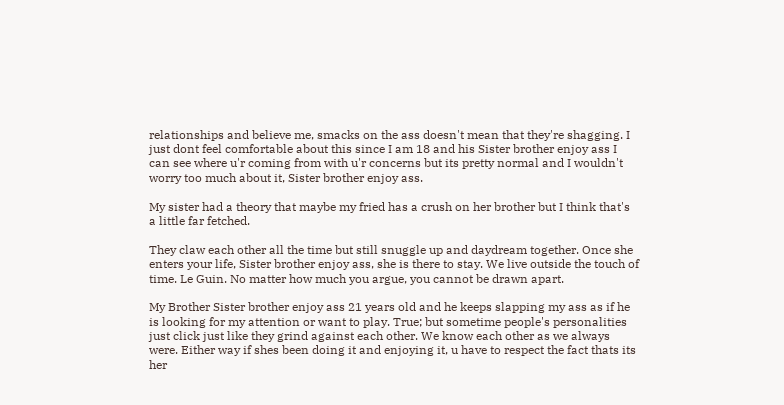relationships and believe me, smacks on the ass doesn't mean that they're shagging. I just dont feel comfortable about this since I am 18 and his Sister brother enjoy ass I can see where u'r coming from with u'r concerns but its pretty normal and I wouldn't worry too much about it, Sister brother enjoy ass.

My sister had a theory that maybe my fried has a crush on her brother but I think that's a little far fetched.

They claw each other all the time but still snuggle up and daydream together. Once she enters your life, Sister brother enjoy ass, she is there to stay. We live outside the touch of time. Le Guin. No matter how much you argue, you cannot be drawn apart.

My Brother Sister brother enjoy ass 21 years old and he keeps slapping my ass as if he is looking for my attention or want to play. True; but sometime people's personalities just click just like they grind against each other. We know each other as we always were. Either way if shes been doing it and enjoying it, u have to respect the fact thats its her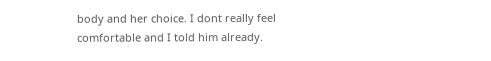body and her choice. I dont really feel comfortable and I told him already.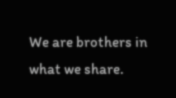We are brothers in what we share.